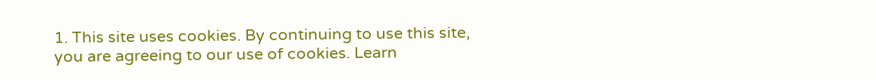1. This site uses cookies. By continuing to use this site, you are agreeing to our use of cookies. Learn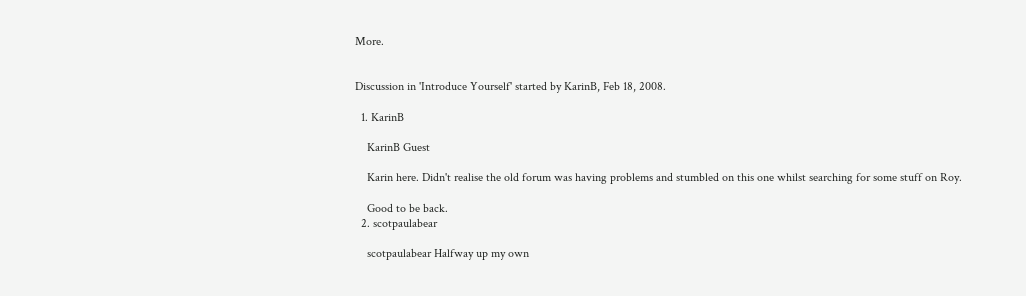More.


Discussion in 'Introduce Yourself' started by KarinB, Feb 18, 2008.

  1. KarinB

    KarinB Guest

    Karin here. Didn't realise the old forum was having problems and stumbled on this one whilst searching for some stuff on Roy.

    Good to be back.
  2. scotpaulabear

    scotpaulabear Halfway up my own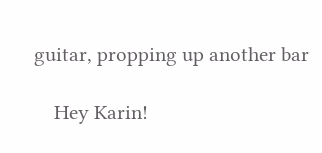guitar, propping up another bar

    Hey Karin!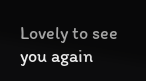Lovely to see you again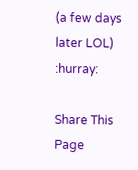(a few days later LOL) :hurray:

Share This Page